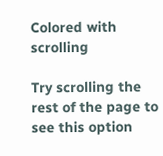Colored with scrolling

Try scrolling the rest of the page to see this option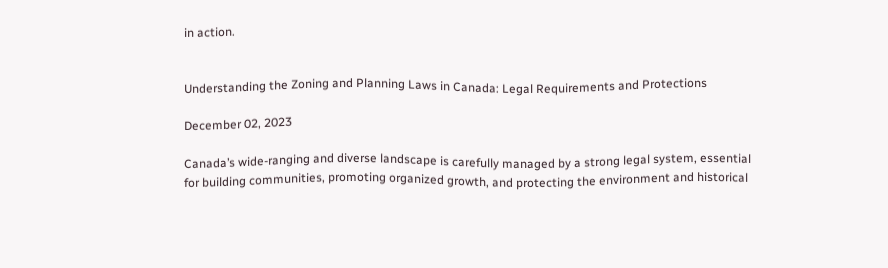in action.


Understanding the Zoning and Planning Laws in Canada: Legal Requirements and Protections

December 02, 2023

Canada’s wide-ranging and diverse landscape is carefully managed by a strong legal system, essential for building communities, promoting organized growth, and protecting the environment and historical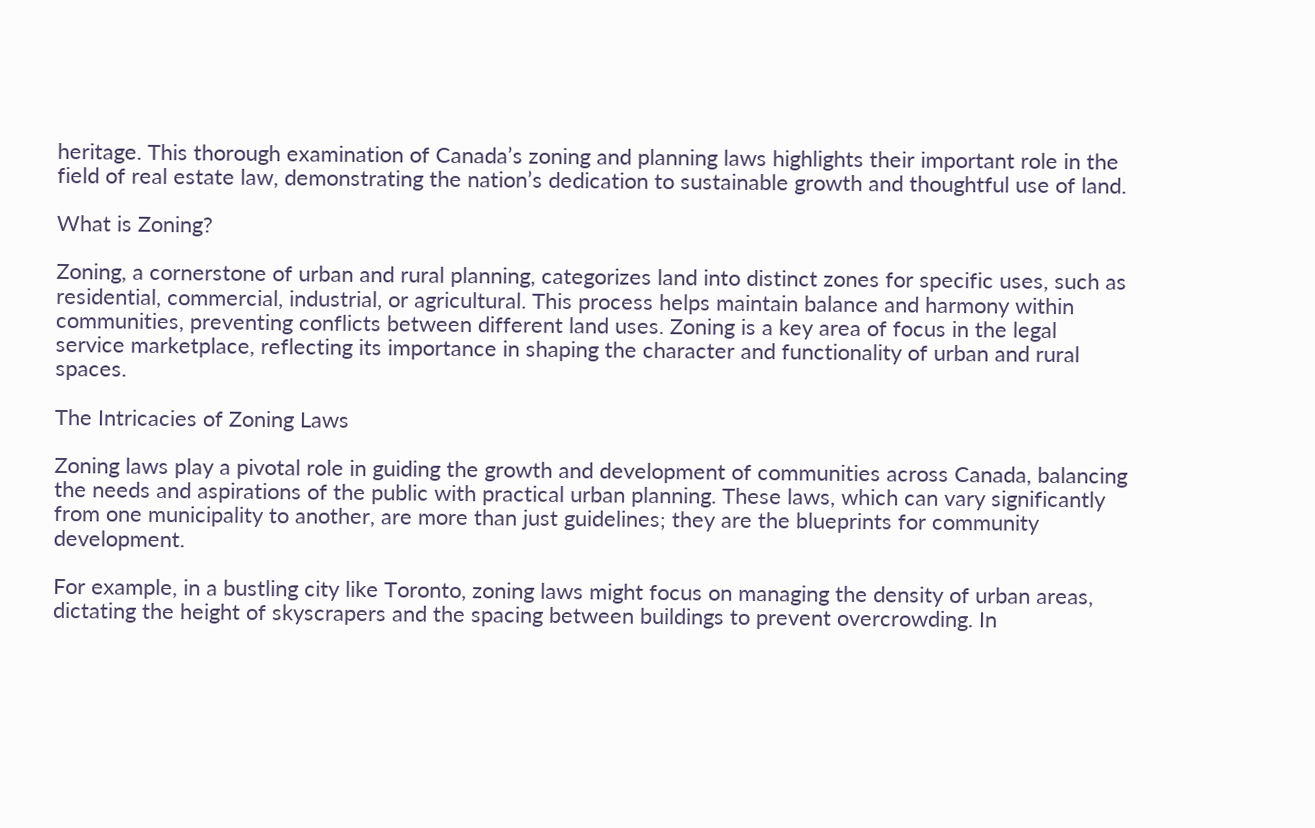heritage. This thorough examination of Canada’s zoning and planning laws highlights their important role in the field of real estate law, demonstrating the nation’s dedication to sustainable growth and thoughtful use of land.

What is Zoning?

Zoning, a cornerstone of urban and rural planning, categorizes land into distinct zones for specific uses, such as residential, commercial, industrial, or agricultural. This process helps maintain balance and harmony within communities, preventing conflicts between different land uses. Zoning is a key area of focus in the legal service marketplace, reflecting its importance in shaping the character and functionality of urban and rural spaces.

The Intricacies of Zoning Laws

Zoning laws play a pivotal role in guiding the growth and development of communities across Canada, balancing the needs and aspirations of the public with practical urban planning. These laws, which can vary significantly from one municipality to another, are more than just guidelines; they are the blueprints for community development.

For example, in a bustling city like Toronto, zoning laws might focus on managing the density of urban areas, dictating the height of skyscrapers and the spacing between buildings to prevent overcrowding. In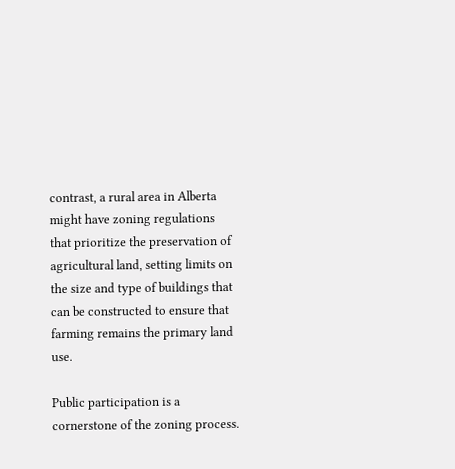contrast, a rural area in Alberta might have zoning regulations that prioritize the preservation of agricultural land, setting limits on the size and type of buildings that can be constructed to ensure that farming remains the primary land use.

Public participation is a cornerstone of the zoning process.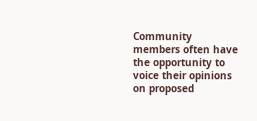Community members often have the opportunity to voice their opinions on proposed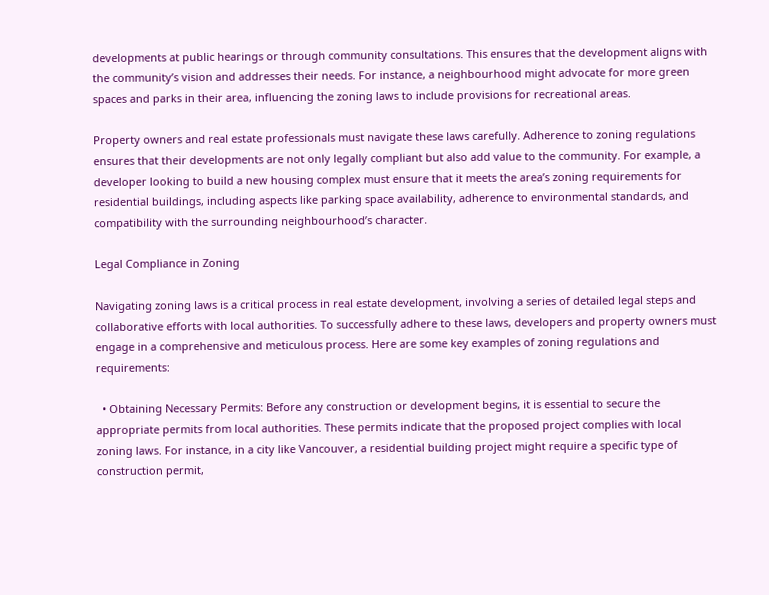developments at public hearings or through community consultations. This ensures that the development aligns with the community’s vision and addresses their needs. For instance, a neighbourhood might advocate for more green spaces and parks in their area, influencing the zoning laws to include provisions for recreational areas.

Property owners and real estate professionals must navigate these laws carefully. Adherence to zoning regulations ensures that their developments are not only legally compliant but also add value to the community. For example, a developer looking to build a new housing complex must ensure that it meets the area’s zoning requirements for residential buildings, including aspects like parking space availability, adherence to environmental standards, and compatibility with the surrounding neighbourhood’s character.

Legal Compliance in Zoning

Navigating zoning laws is a critical process in real estate development, involving a series of detailed legal steps and collaborative efforts with local authorities. To successfully adhere to these laws, developers and property owners must engage in a comprehensive and meticulous process. Here are some key examples of zoning regulations and requirements:

  • Obtaining Necessary Permits: Before any construction or development begins, it is essential to secure the appropriate permits from local authorities. These permits indicate that the proposed project complies with local zoning laws. For instance, in a city like Vancouver, a residential building project might require a specific type of construction permit,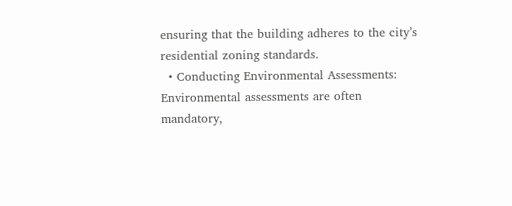ensuring that the building adheres to the city’s residential zoning standards.
  • Conducting Environmental Assessments: Environmental assessments are often mandatory,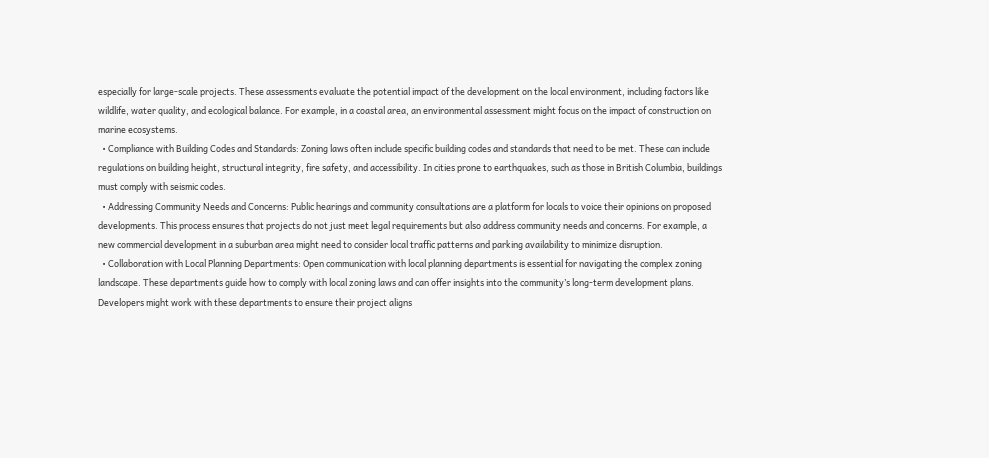especially for large-scale projects. These assessments evaluate the potential impact of the development on the local environment, including factors like wildlife, water quality, and ecological balance. For example, in a coastal area, an environmental assessment might focus on the impact of construction on marine ecosystems.
  • Compliance with Building Codes and Standards: Zoning laws often include specific building codes and standards that need to be met. These can include regulations on building height, structural integrity, fire safety, and accessibility. In cities prone to earthquakes, such as those in British Columbia, buildings must comply with seismic codes.
  • Addressing Community Needs and Concerns: Public hearings and community consultations are a platform for locals to voice their opinions on proposed developments. This process ensures that projects do not just meet legal requirements but also address community needs and concerns. For example, a new commercial development in a suburban area might need to consider local traffic patterns and parking availability to minimize disruption.
  • Collaboration with Local Planning Departments: Open communication with local planning departments is essential for navigating the complex zoning landscape. These departments guide how to comply with local zoning laws and can offer insights into the community’s long-term development plans. Developers might work with these departments to ensure their project aligns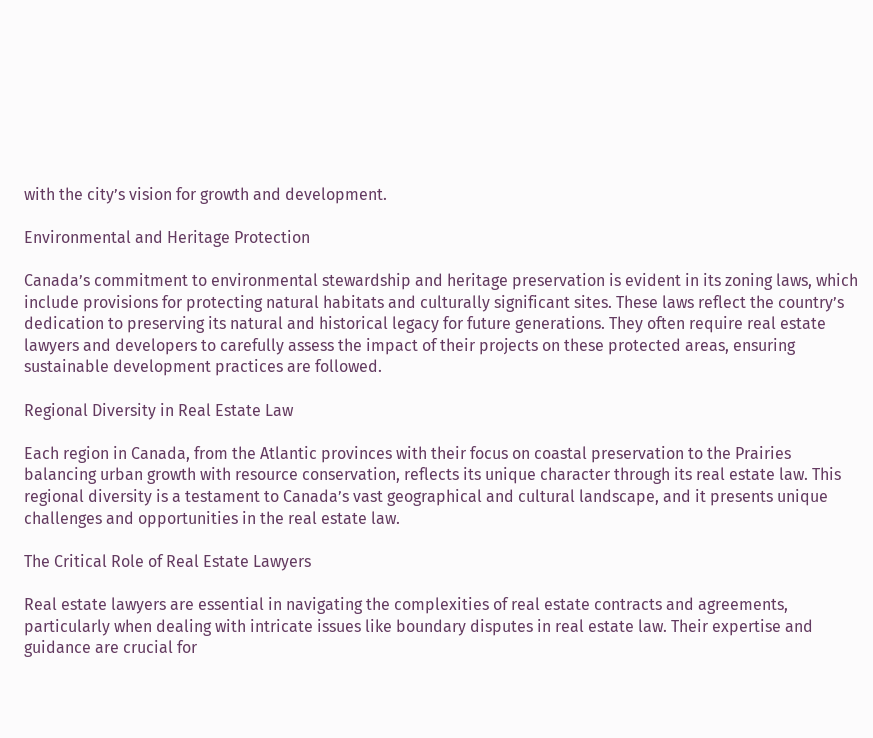with the city’s vision for growth and development.

Environmental and Heritage Protection

Canada’s commitment to environmental stewardship and heritage preservation is evident in its zoning laws, which include provisions for protecting natural habitats and culturally significant sites. These laws reflect the country’s dedication to preserving its natural and historical legacy for future generations. They often require real estate lawyers and developers to carefully assess the impact of their projects on these protected areas, ensuring sustainable development practices are followed.

Regional Diversity in Real Estate Law

Each region in Canada, from the Atlantic provinces with their focus on coastal preservation to the Prairies balancing urban growth with resource conservation, reflects its unique character through its real estate law. This regional diversity is a testament to Canada’s vast geographical and cultural landscape, and it presents unique challenges and opportunities in the real estate law.

The Critical Role of Real Estate Lawyers

Real estate lawyers are essential in navigating the complexities of real estate contracts and agreements, particularly when dealing with intricate issues like boundary disputes in real estate law. Their expertise and guidance are crucial for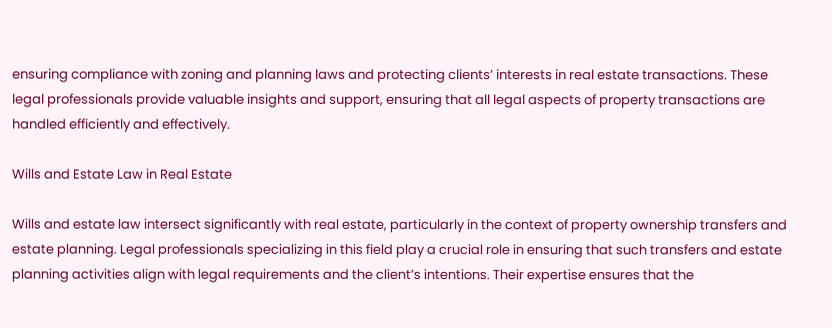ensuring compliance with zoning and planning laws and protecting clients’ interests in real estate transactions. These legal professionals provide valuable insights and support, ensuring that all legal aspects of property transactions are handled efficiently and effectively.

Wills and Estate Law in Real Estate

Wills and estate law intersect significantly with real estate, particularly in the context of property ownership transfers and estate planning. Legal professionals specializing in this field play a crucial role in ensuring that such transfers and estate planning activities align with legal requirements and the client’s intentions. Their expertise ensures that the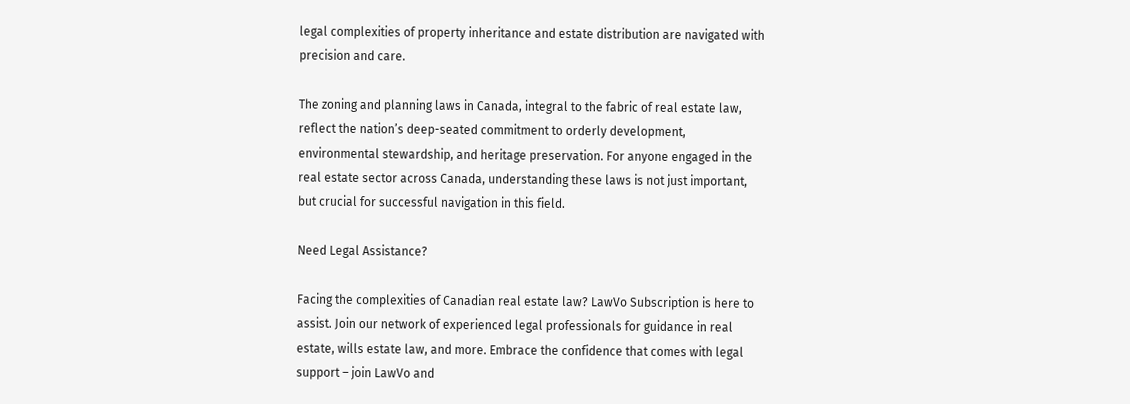legal complexities of property inheritance and estate distribution are navigated with precision and care.

The zoning and planning laws in Canada, integral to the fabric of real estate law, reflect the nation’s deep-seated commitment to orderly development, environmental stewardship, and heritage preservation. For anyone engaged in the real estate sector across Canada, understanding these laws is not just important, but crucial for successful navigation in this field.

Need Legal Assistance?

Facing the complexities of Canadian real estate law? LawVo Subscription is here to assist. Join our network of experienced legal professionals for guidance in real estate, wills estate law, and more. Embrace the confidence that comes with legal support – join LawVo and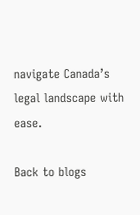navigate Canada’s legal landscape with ease.

Back to blogs